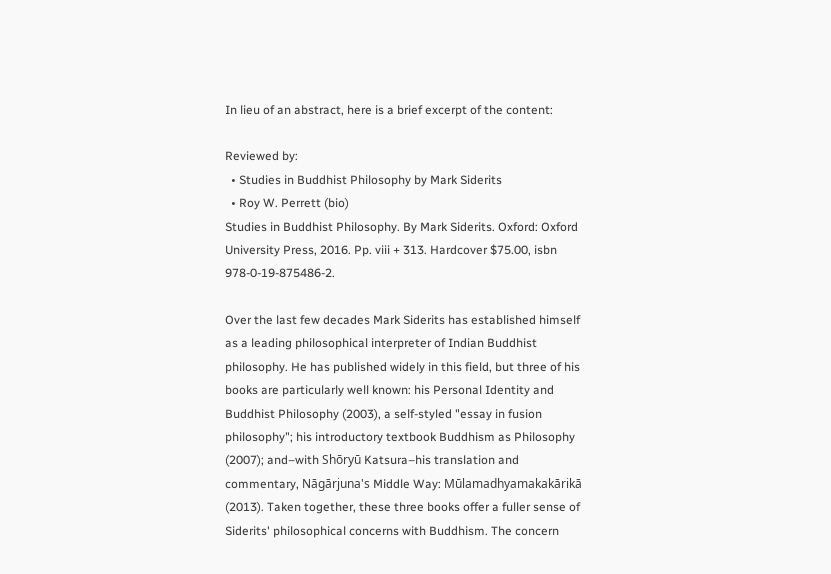In lieu of an abstract, here is a brief excerpt of the content:

Reviewed by:
  • Studies in Buddhist Philosophy by Mark Siderits
  • Roy W. Perrett (bio)
Studies in Buddhist Philosophy. By Mark Siderits. Oxford: Oxford University Press, 2016. Pp. viii + 313. Hardcover $75.00, isbn 978-0-19-875486-2.

Over the last few decades Mark Siderits has established himself as a leading philosophical interpreter of Indian Buddhist philosophy. He has published widely in this field, but three of his books are particularly well known: his Personal Identity and Buddhist Philosophy (2003), a self-styled "essay in fusion philosophy"; his introductory textbook Buddhism as Philosophy (2007); and–with Shōryū Katsura–his translation and commentary, Nāgārjuna's Middle Way: Mūlamadhyamakakārikā (2013). Taken together, these three books offer a fuller sense of Siderits' philosophical concerns with Buddhism. The concern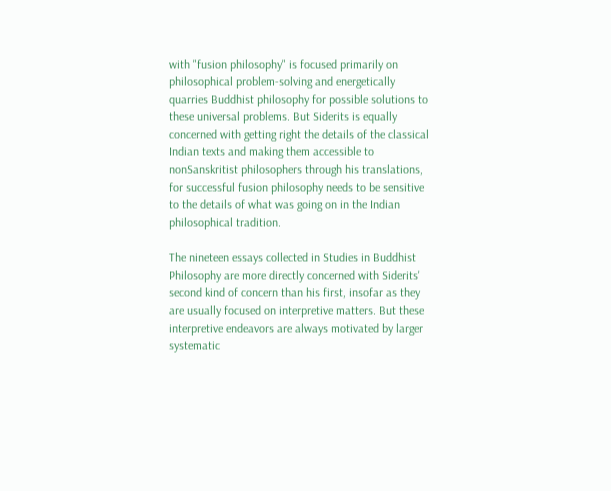with "fusion philosophy" is focused primarily on philosophical problem-solving and energetically quarries Buddhist philosophy for possible solutions to these universal problems. But Siderits is equally concerned with getting right the details of the classical Indian texts and making them accessible to nonSanskritist philosophers through his translations, for successful fusion philosophy needs to be sensitive to the details of what was going on in the Indian philosophical tradition.

The nineteen essays collected in Studies in Buddhist Philosophy are more directly concerned with Siderits' second kind of concern than his first, insofar as they are usually focused on interpretive matters. But these interpretive endeavors are always motivated by larger systematic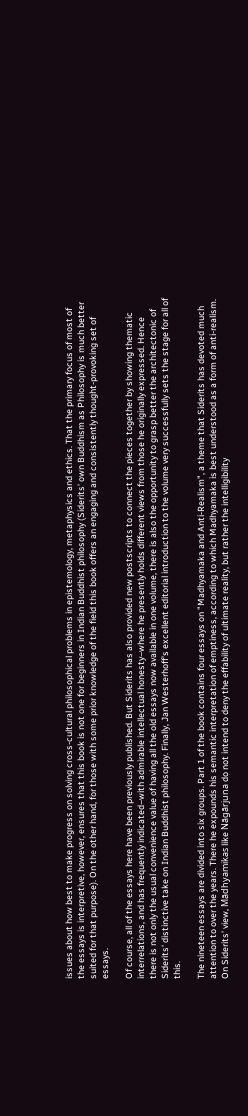issues about how best to make progress on solving cross-cultural philosophical problems in epistemology, metaphysics and ethics. That the primary focus of most of the essays is interpretive, however, ensures that this book is not one for beginners in Indian Buddhist philosophy (Siderits' own Buddhism as Philosophy is much better suited for that purpose). On the other hand, for those with some prior knowledge of the field this book offers an engaging and consistently thought-provoking set of essays.

Of course, all of the essays here have been previously published. But Siderits has also provided new postscripts to connect the pieces together by showing thematic interrelations, and has frequently indicated–with admirable intellectual honesty–where he presently holds different views from those he originally expressed. Hence there is not only the usual convenience value of having all the old essays now available in one volume, there is also the opportunity to grasp better the architectonic of Siderits' distinctive take on Indian Buddhist philosophy. Finally, Jan Westerhoff's excellent editorial introduction to the volume very successfully sets the stage for all of this.

The nineteen essays are divided into six groups. Part 1 of the book contains four essays on "Madhyamaka and Anti-Realism", a theme that Siderits has devoted much attention to over the years. There he expounds his semantic interpretation of emptiness, according to which Madhyamaka is best understood as a form of anti-realism. On Siderits' view, Mādhyamikas like Nāgārjuna do not intend to deny the effability of ultimate reality, but rather the intelligibility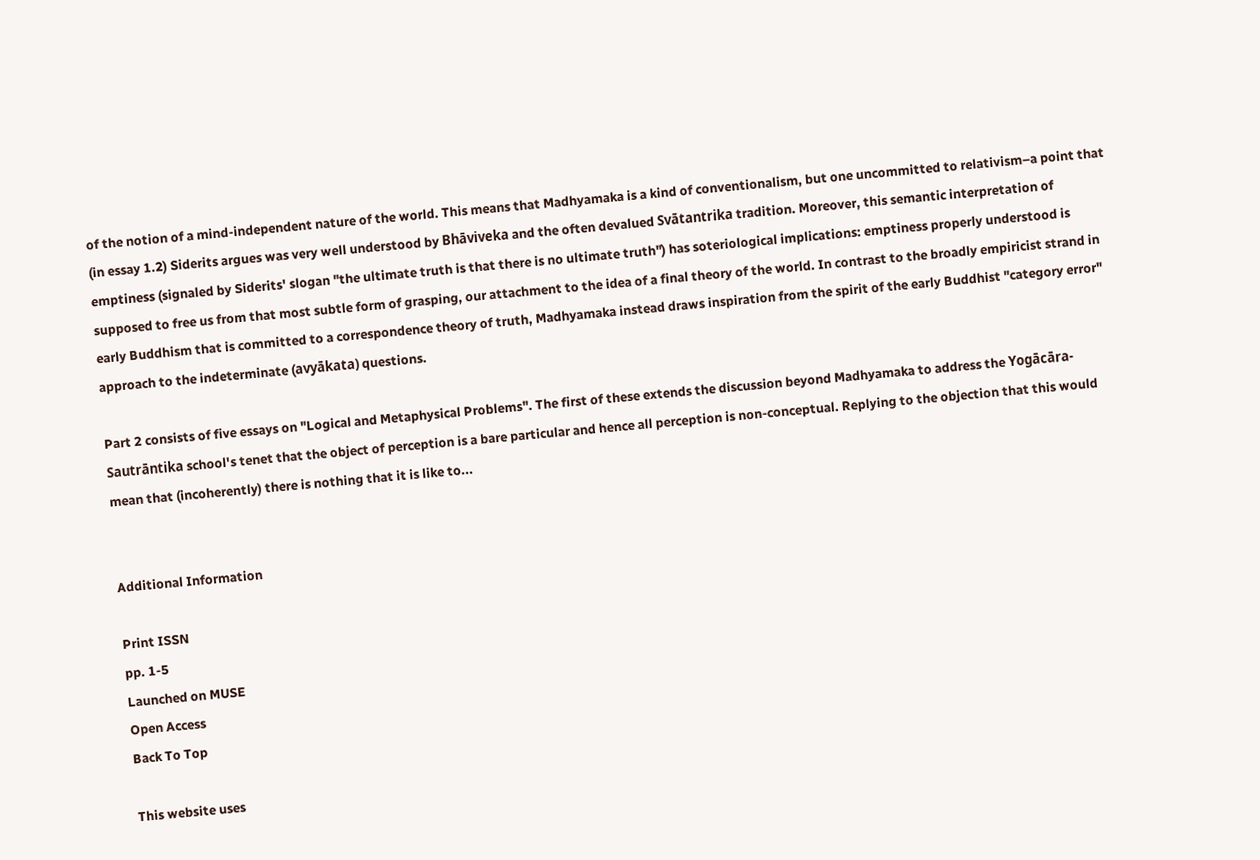of the notion of a mind-independent nature of the world. This means that Madhyamaka is a kind of conventionalism, but one uncommitted to relativism–a point that (in essay 1.2) Siderits argues was very well understood by Bhāviveka and the often devalued Svātantrika tradition. Moreover, this semantic interpretation of emptiness (signaled by Siderits' slogan "the ultimate truth is that there is no ultimate truth") has soteriological implications: emptiness properly understood is supposed to free us from that most subtle form of grasping, our attachment to the idea of a final theory of the world. In contrast to the broadly empiricist strand in early Buddhism that is committed to a correspondence theory of truth, Madhyamaka instead draws inspiration from the spirit of the early Buddhist "category error" approach to the indeterminate (avyākata) questions.

Part 2 consists of five essays on "Logical and Metaphysical Problems". The first of these extends the discussion beyond Madhyamaka to address the Yogācāra-Sautrāntika school's tenet that the object of perception is a bare particular and hence all perception is non-conceptual. Replying to the objection that this would mean that (incoherently) there is nothing that it is like to...


Additional Information

Print ISSN
pp. 1-5
Launched on MUSE
Open Access
Back To Top

This website uses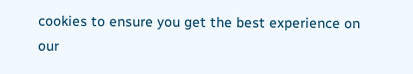cookies to ensure you get the best experience on our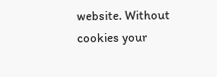website. Without cookies your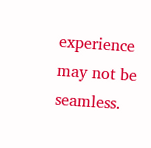experience may not be seamless.